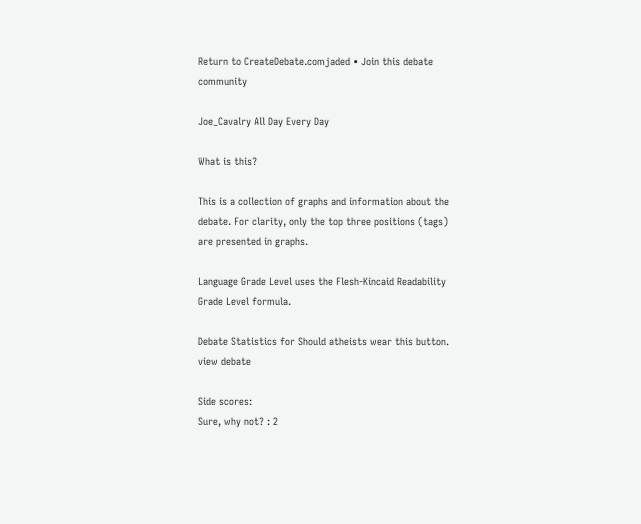Return to CreateDebate.comjaded • Join this debate community

Joe_Cavalry All Day Every Day

What is this?

This is a collection of graphs and information about the debate. For clarity, only the top three positions (tags) are presented in graphs.

Language Grade Level uses the Flesh-Kincaid Readability Grade Level formula.

Debate Statistics for Should atheists wear this button.
view debate

Side scores:
Sure, why not? : 2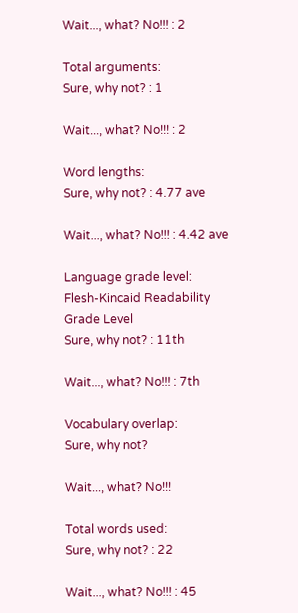Wait..., what? No!!! : 2

Total arguments:
Sure, why not? : 1

Wait..., what? No!!! : 2

Word lengths:
Sure, why not? : 4.77 ave

Wait..., what? No!!! : 4.42 ave

Language grade level:
Flesh-Kincaid Readability Grade Level
Sure, why not? : 11th

Wait..., what? No!!! : 7th

Vocabulary overlap:
Sure, why not?

Wait..., what? No!!!

Total words used:
Sure, why not? : 22

Wait..., what? No!!! : 45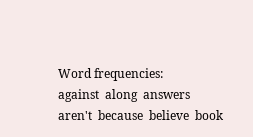Word frequencies:
against  along  answers  aren't  because  believe  book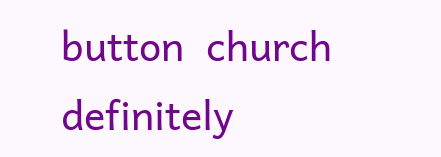button  church  definitely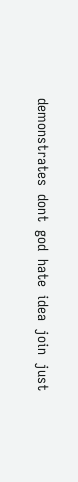demonstrates  dont  god  hate  idea  join  just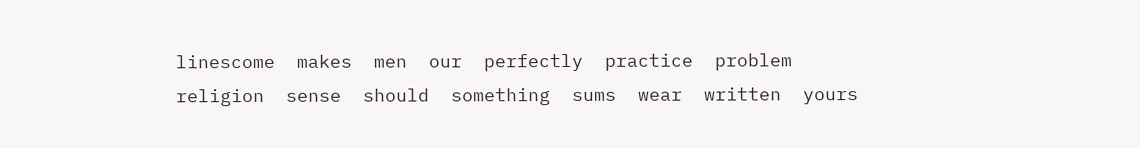linescome  makes  men  our  perfectly  practice  problem  religion  sense  should  something  sums  wear  written  yours